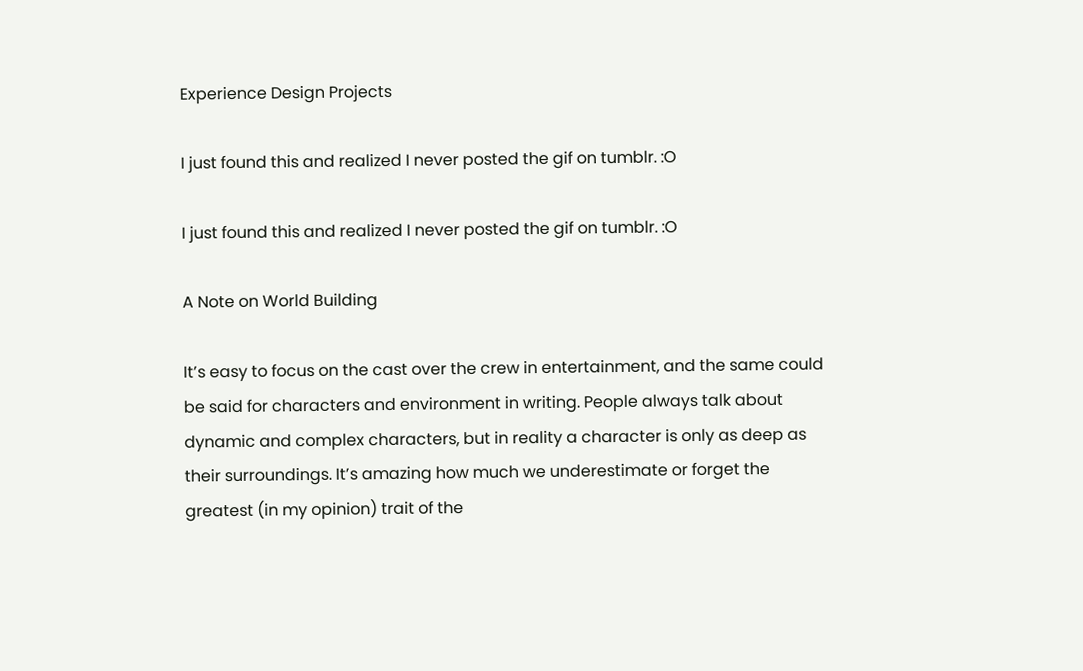Experience Design Projects

I just found this and realized I never posted the gif on tumblr. :O

I just found this and realized I never posted the gif on tumblr. :O

A Note on World Building

It’s easy to focus on the cast over the crew in entertainment, and the same could be said for characters and environment in writing. People always talk about dynamic and complex characters, but in reality a character is only as deep as their surroundings. It’s amazing how much we underestimate or forget the greatest (in my opinion) trait of the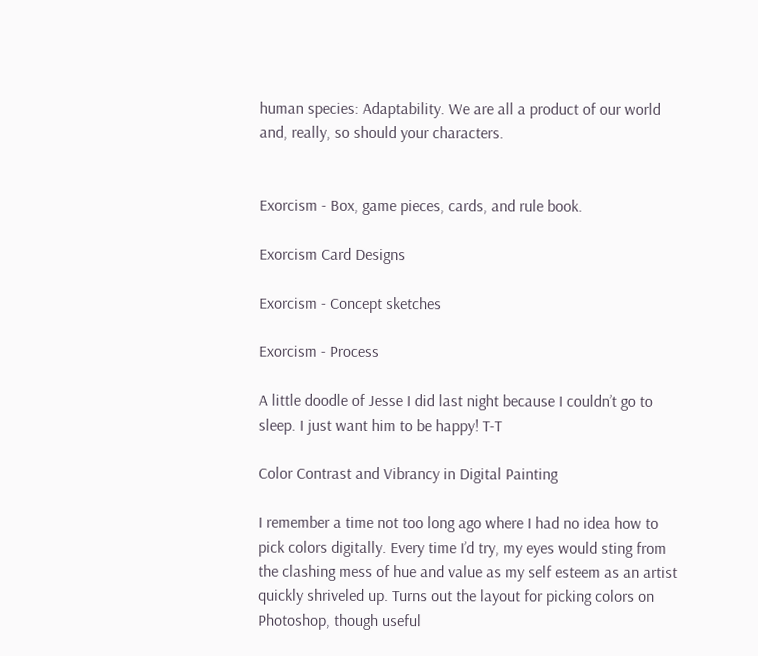human species: Adaptability. We are all a product of our world and, really, so should your characters.


Exorcism - Box, game pieces, cards, and rule book.

Exorcism Card Designs

Exorcism - Concept sketches

Exorcism - Process

A little doodle of Jesse I did last night because I couldn’t go to sleep. I just want him to be happy! T-T

Color Contrast and Vibrancy in Digital Painting

I remember a time not too long ago where I had no idea how to pick colors digitally. Every time I’d try, my eyes would sting from the clashing mess of hue and value as my self esteem as an artist quickly shriveled up. Turns out the layout for picking colors on Photoshop, though useful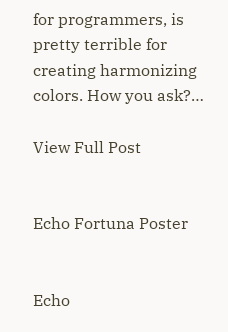for programmers, is pretty terrible for creating harmonizing colors. How you ask?…

View Full Post


Echo Fortuna Poster


Echo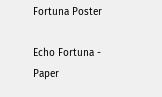Fortuna Poster

Echo Fortuna - Paper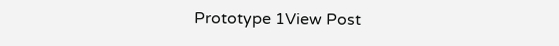Prototype 1View Post